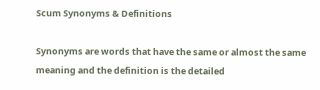Scum Synonyms & Definitions

Synonyms are words that have the same or almost the same meaning and the definition is the detailed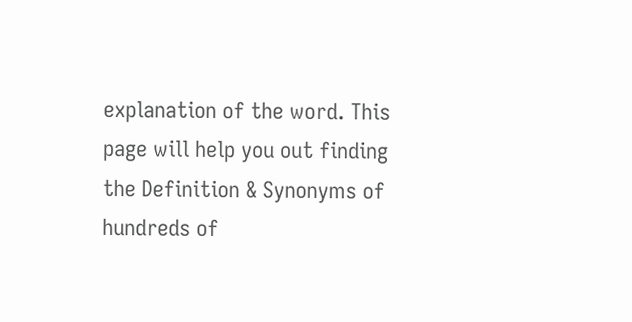explanation of the word. This page will help you out finding the Definition & Synonyms of hundreds of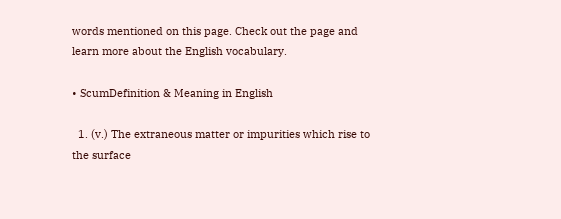words mentioned on this page. Check out the page and learn more about the English vocabulary.

• ScumDefinition & Meaning in English

  1. (v.) The extraneous matter or impurities which rise to the surface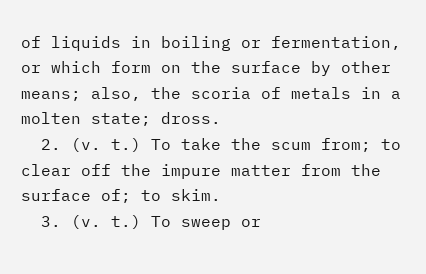of liquids in boiling or fermentation, or which form on the surface by other means; also, the scoria of metals in a molten state; dross.
  2. (v. t.) To take the scum from; to clear off the impure matter from the surface of; to skim.
  3. (v. t.) To sweep or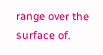range over the surface of.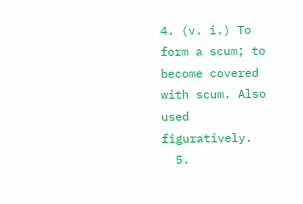4. (v. i.) To form a scum; to become covered with scum. Also used figuratively.
  5.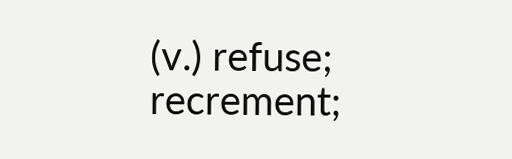(v.) refuse; recrement;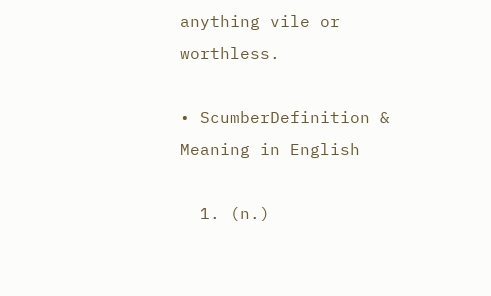anything vile or worthless.

• ScumberDefinition & Meaning in English

  1. (n.)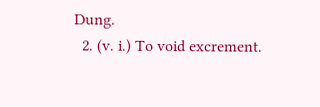Dung.
  2. (v. i.) To void excrement.